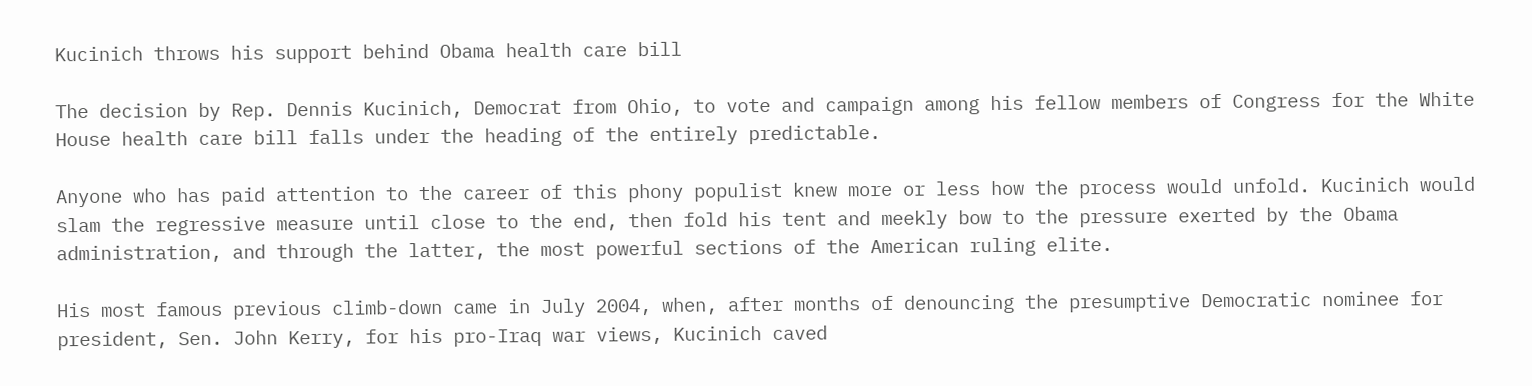Kucinich throws his support behind Obama health care bill

The decision by Rep. Dennis Kucinich, Democrat from Ohio, to vote and campaign among his fellow members of Congress for the White House health care bill falls under the heading of the entirely predictable.

Anyone who has paid attention to the career of this phony populist knew more or less how the process would unfold. Kucinich would slam the regressive measure until close to the end, then fold his tent and meekly bow to the pressure exerted by the Obama administration, and through the latter, the most powerful sections of the American ruling elite.

His most famous previous climb-down came in July 2004, when, after months of denouncing the presumptive Democratic nominee for president, Sen. John Kerry, for his pro-Iraq war views, Kucinich caved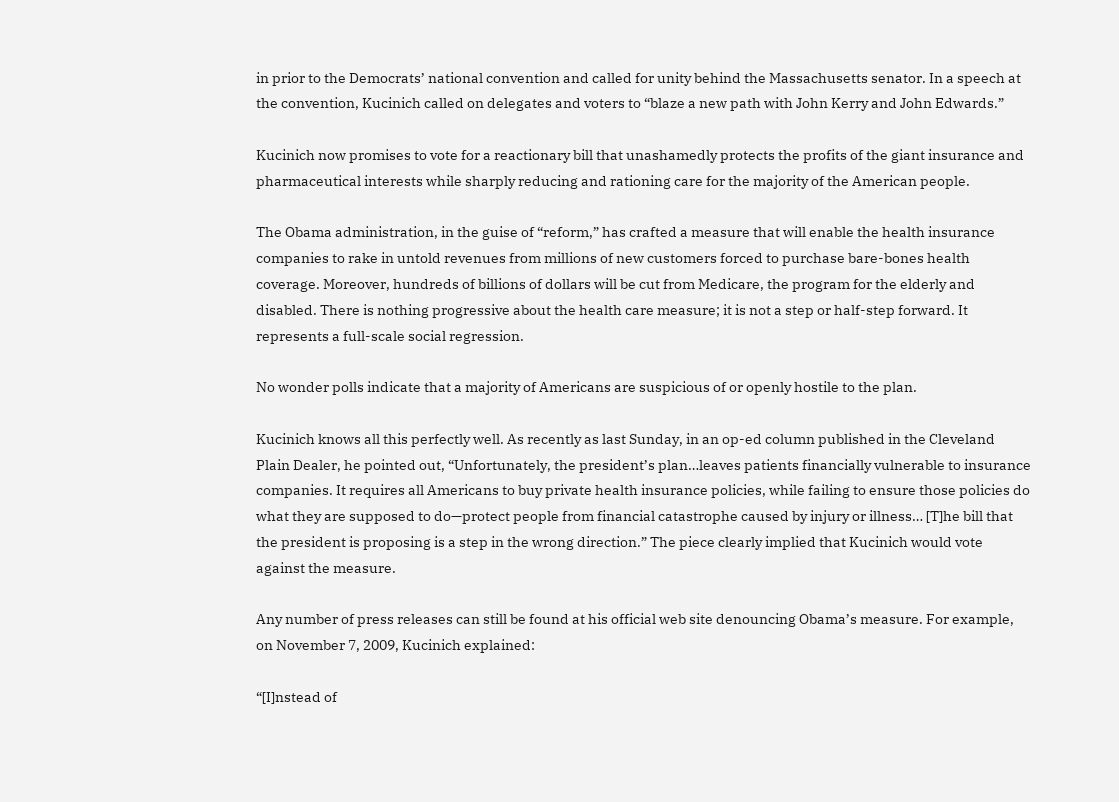in prior to the Democrats’ national convention and called for unity behind the Massachusetts senator. In a speech at the convention, Kucinich called on delegates and voters to “blaze a new path with John Kerry and John Edwards.”

Kucinich now promises to vote for a reactionary bill that unashamedly protects the profits of the giant insurance and pharmaceutical interests while sharply reducing and rationing care for the majority of the American people.

The Obama administration, in the guise of “reform,” has crafted a measure that will enable the health insurance companies to rake in untold revenues from millions of new customers forced to purchase bare-bones health coverage. Moreover, hundreds of billions of dollars will be cut from Medicare, the program for the elderly and disabled. There is nothing progressive about the health care measure; it is not a step or half-step forward. It represents a full-scale social regression.

No wonder polls indicate that a majority of Americans are suspicious of or openly hostile to the plan.

Kucinich knows all this perfectly well. As recently as last Sunday, in an op-ed column published in the Cleveland Plain Dealer, he pointed out, “Unfortunately, the president’s plan…leaves patients financially vulnerable to insurance companies. It requires all Americans to buy private health insurance policies, while failing to ensure those policies do what they are supposed to do—protect people from financial catastrophe caused by injury or illness… [T]he bill that the president is proposing is a step in the wrong direction.” The piece clearly implied that Kucinich would vote against the measure.

Any number of press releases can still be found at his official web site denouncing Obama’s measure. For example, on November 7, 2009, Kucinich explained:

“[I]nstead of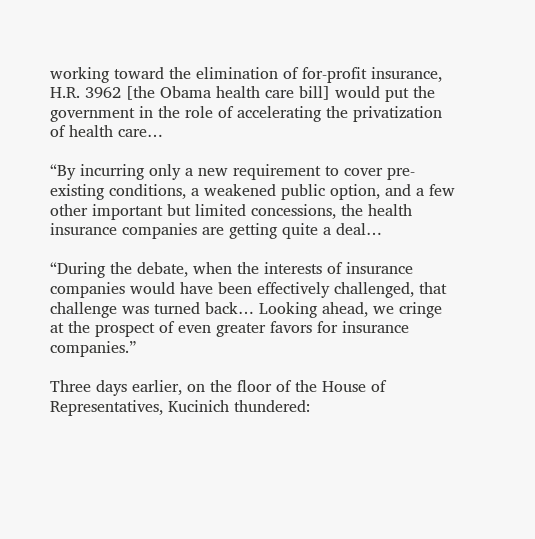working toward the elimination of for-profit insurance, H.R. 3962 [the Obama health care bill] would put the government in the role of accelerating the privatization of health care…

“By incurring only a new requirement to cover pre-existing conditions, a weakened public option, and a few other important but limited concessions, the health insurance companies are getting quite a deal…

“During the debate, when the interests of insurance companies would have been effectively challenged, that challenge was turned back… Looking ahead, we cringe at the prospect of even greater favors for insurance companies.”

Three days earlier, on the floor of the House of Representatives, Kucinich thundered: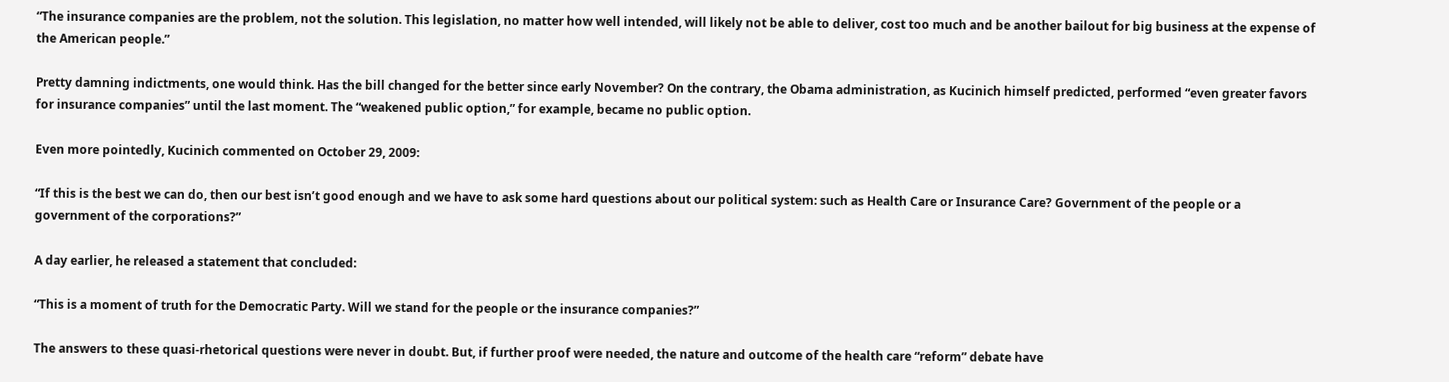“The insurance companies are the problem, not the solution. This legislation, no matter how well intended, will likely not be able to deliver, cost too much and be another bailout for big business at the expense of the American people.”

Pretty damning indictments, one would think. Has the bill changed for the better since early November? On the contrary, the Obama administration, as Kucinich himself predicted, performed “even greater favors for insurance companies” until the last moment. The “weakened public option,” for example, became no public option.

Even more pointedly, Kucinich commented on October 29, 2009:

“If this is the best we can do, then our best isn’t good enough and we have to ask some hard questions about our political system: such as Health Care or Insurance Care? Government of the people or a government of the corporations?”

A day earlier, he released a statement that concluded:

“This is a moment of truth for the Democratic Party. Will we stand for the people or the insurance companies?”

The answers to these quasi-rhetorical questions were never in doubt. But, if further proof were needed, the nature and outcome of the health care “reform” debate have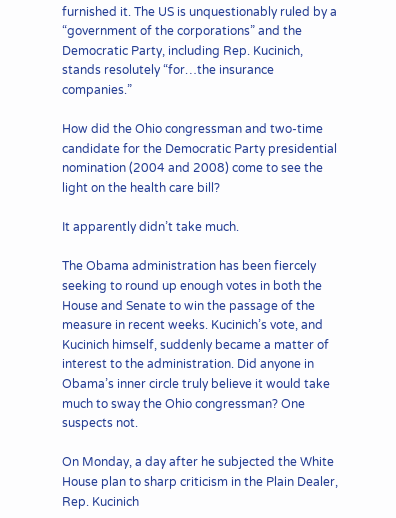furnished it. The US is unquestionably ruled by a “government of the corporations” and the Democratic Party, including Rep. Kucinich, stands resolutely “for…the insurance companies.”

How did the Ohio congressman and two-time candidate for the Democratic Party presidential nomination (2004 and 2008) come to see the light on the health care bill?

It apparently didn’t take much.

The Obama administration has been fiercely seeking to round up enough votes in both the House and Senate to win the passage of the measure in recent weeks. Kucinich’s vote, and Kucinich himself, suddenly became a matter of interest to the administration. Did anyone in Obama’s inner circle truly believe it would take much to sway the Ohio congressman? One suspects not.

On Monday, a day after he subjected the White House plan to sharp criticism in the Plain Dealer, Rep. Kucinich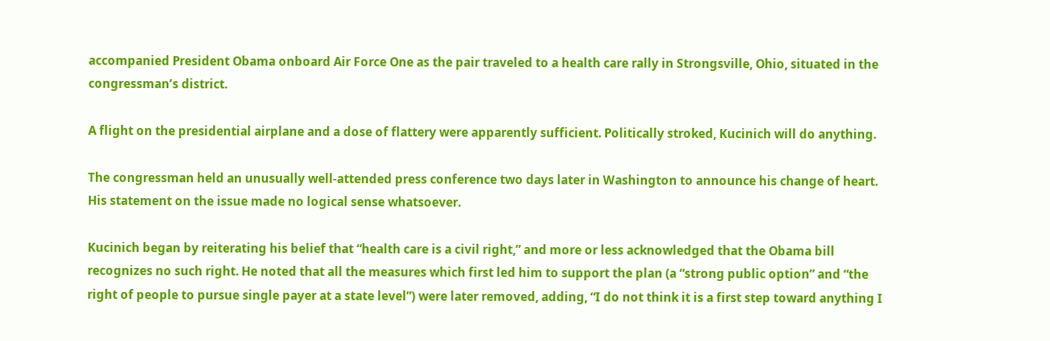accompanied President Obama onboard Air Force One as the pair traveled to a health care rally in Strongsville, Ohio, situated in the congressman’s district.

A flight on the presidential airplane and a dose of flattery were apparently sufficient. Politically stroked, Kucinich will do anything.

The congressman held an unusually well-attended press conference two days later in Washington to announce his change of heart. His statement on the issue made no logical sense whatsoever.

Kucinich began by reiterating his belief that “health care is a civil right,” and more or less acknowledged that the Obama bill recognizes no such right. He noted that all the measures which first led him to support the plan (a “strong public option” and “the right of people to pursue single payer at a state level”) were later removed, adding, “I do not think it is a first step toward anything I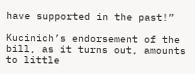have supported in the past!”

Kucinich’s endorsement of the bill, as it turns out, amounts to little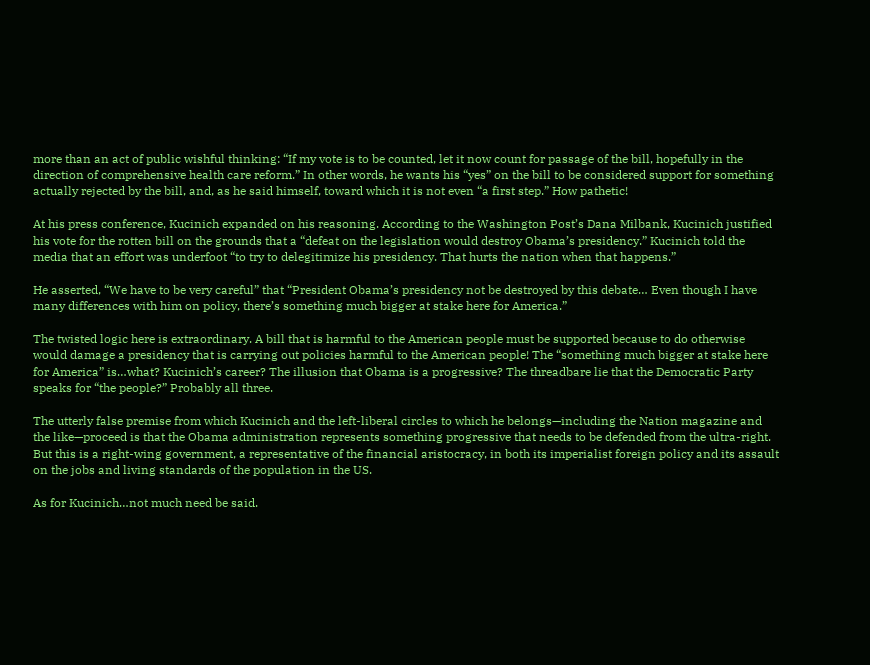more than an act of public wishful thinking: “If my vote is to be counted, let it now count for passage of the bill, hopefully in the direction of comprehensive health care reform.” In other words, he wants his “yes” on the bill to be considered support for something actually rejected by the bill, and, as he said himself, toward which it is not even “a first step.” How pathetic!

At his press conference, Kucinich expanded on his reasoning. According to the Washington Post’s Dana Milbank, Kucinich justified his vote for the rotten bill on the grounds that a “defeat on the legislation would destroy Obama’s presidency.” Kucinich told the media that an effort was underfoot “to try to delegitimize his presidency. That hurts the nation when that happens.”

He asserted, “We have to be very careful” that “President Obama’s presidency not be destroyed by this debate… Even though I have many differences with him on policy, there’s something much bigger at stake here for America.”

The twisted logic here is extraordinary. A bill that is harmful to the American people must be supported because to do otherwise would damage a presidency that is carrying out policies harmful to the American people! The “something much bigger at stake here for America” is…what? Kucinich’s career? The illusion that Obama is a progressive? The threadbare lie that the Democratic Party speaks for “the people?” Probably all three.

The utterly false premise from which Kucinich and the left-liberal circles to which he belongs—including the Nation magazine and the like—proceed is that the Obama administration represents something progressive that needs to be defended from the ultra-right. But this is a right-wing government, a representative of the financial aristocracy, in both its imperialist foreign policy and its assault on the jobs and living standards of the population in the US.

As for Kucinich…not much need be said.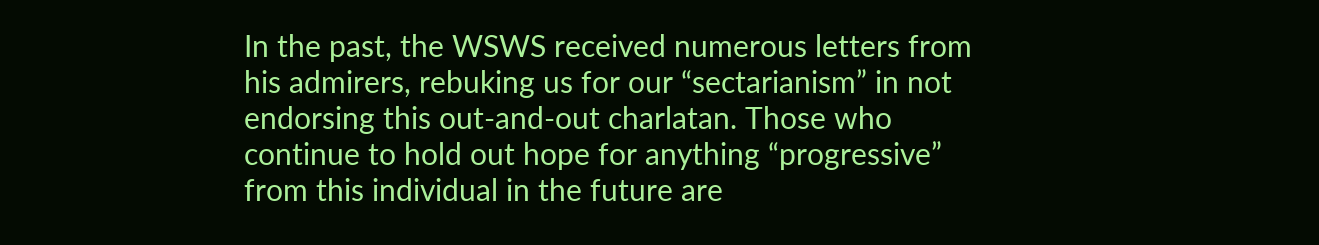In the past, the WSWS received numerous letters from his admirers, rebuking us for our “sectarianism” in not endorsing this out-and-out charlatan. Those who continue to hold out hope for anything “progressive” from this individual in the future are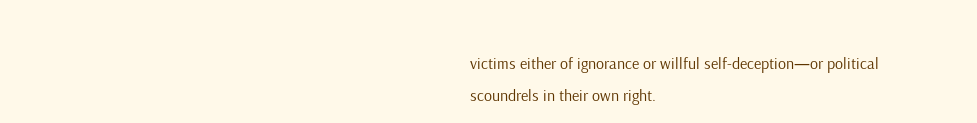victims either of ignorance or willful self-deception—or political scoundrels in their own right.